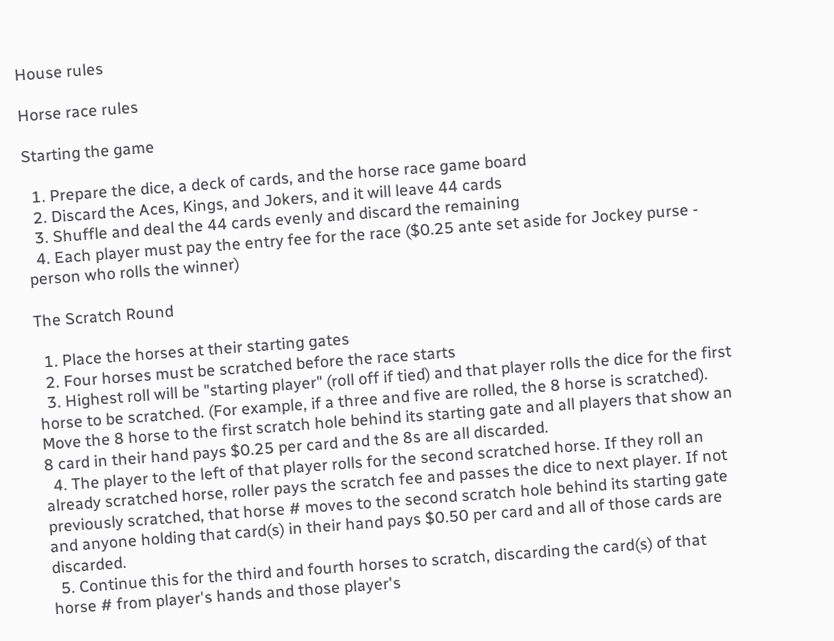House rules

Horse race rules

Starting the game

  1. Prepare the dice, a deck of cards, and the horse race game board
  2. Discard the Aces, Kings, and Jokers, and it will leave 44 cards
  3. Shuffle and deal the 44 cards evenly and discard the remaining
  4. Each player must pay the entry fee for the race ($0.25 ante set aside for Jockey purse - person who rolls the winner)

The Scratch Round

  1. Place the horses at their starting gates
  2. Four horses must be scratched before the race starts
  3. Highest roll will be "starting player" (roll off if tied) and that player rolls the dice for the first horse to be scratched. (For example, if a three and five are rolled, the 8 horse is scratched). Move the 8 horse to the first scratch hole behind its starting gate and all players that show an 8 card in their hand pays $0.25 per card and the 8s are all discarded.
  4. The player to the left of that player rolls for the second scratched horse. If they roll an already scratched horse, roller pays the scratch fee and passes the dice to next player. If not previously scratched, that horse # moves to the second scratch hole behind its starting gate and anyone holding that card(s) in their hand pays $0.50 per card and all of those cards are discarded.
  5. Continue this for the third and fourth horses to scratch, discarding the card(s) of that horse # from player's hands and those player's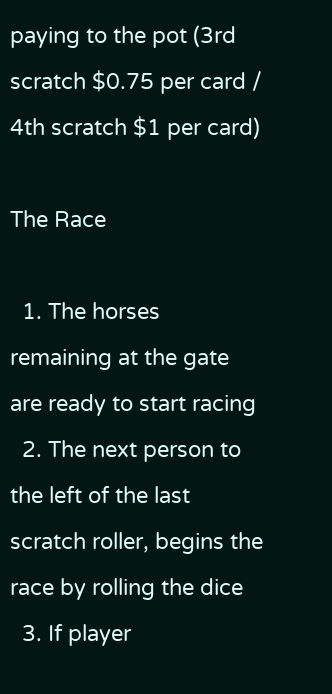paying to the pot (3rd scratch $0.75 per card / 4th scratch $1 per card)

The Race

  1. The horses remaining at the gate are ready to start racing
  2. The next person to the left of the last scratch roller, begins the race by rolling the dice
  3. If player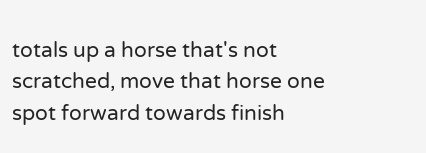totals up a horse that's not scratched, move that horse one spot forward towards finish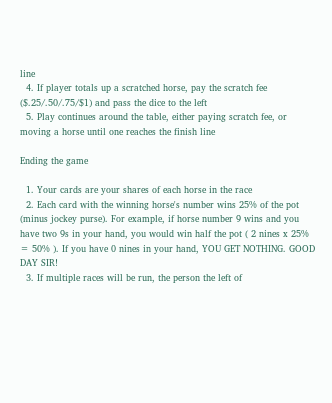line
  4. If player totals up a scratched horse, pay the scratch fee ($.25/.50/.75/$1) and pass the dice to the left
  5. Play continues around the table, either paying scratch fee, or moving a horse until one reaches the finish line

Ending the game

  1. Your cards are your shares of each horse in the race
  2. Each card with the winning horse's number wins 25% of the pot (minus jockey purse). For example, if horse number 9 wins and you have two 9s in your hand, you would win half the pot ( 2 nines x 25% = 50% ). If you have 0 nines in your hand, YOU GET NOTHING. GOOD DAY SIR!
  3. If multiple races will be run, the person the left of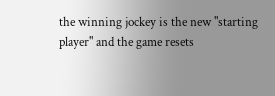the winning jockey is the new "starting player" and the game resets